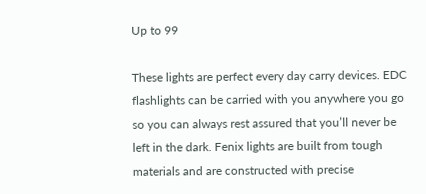Up to 99

These lights are perfect every day carry devices. EDC flashlights can be carried with you anywhere you go so you can always rest assured that you’ll never be left in the dark. Fenix lights are built from tough materials and are constructed with precise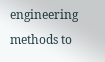engineering methods to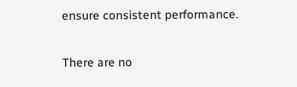ensure consistent performance.

There are no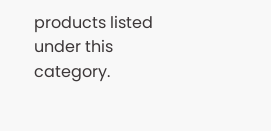products listed under this category.